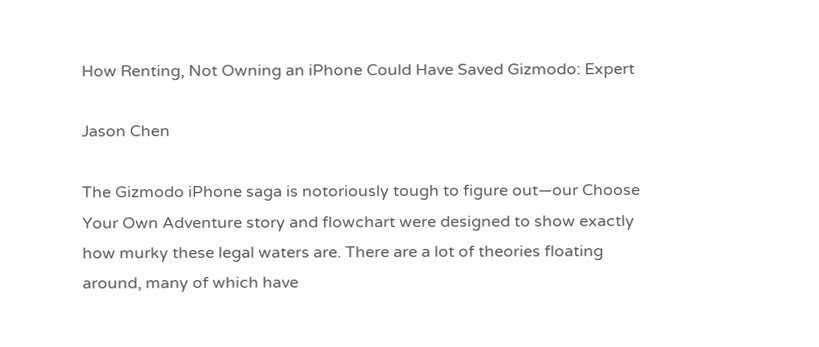How Renting, Not Owning an iPhone Could Have Saved Gizmodo: Expert

Jason Chen

The Gizmodo iPhone saga is notoriously tough to figure out—our Choose Your Own Adventure story and flowchart were designed to show exactly how murky these legal waters are. There are a lot of theories floating around, many of which have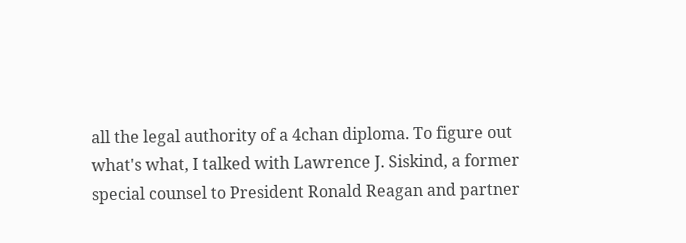all the legal authority of a 4chan diploma. To figure out what's what, I talked with Lawrence J. Siskind, a former special counsel to President Ronald Reagan and partner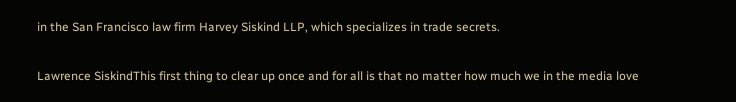in the San Francisco law firm Harvey Siskind LLP, which specializes in trade secrets.

Lawrence SiskindThis first thing to clear up once and for all is that no matter how much we in the media love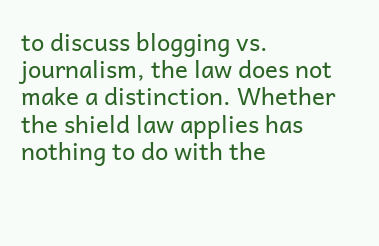to discuss blogging vs. journalism, the law does not make a distinction. Whether the shield law applies has nothing to do with the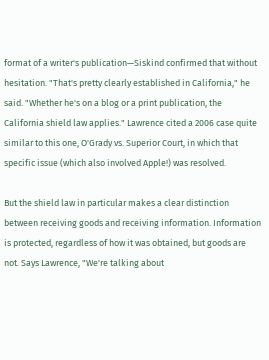format of a writer's publication—Siskind confirmed that without hesitation. "That's pretty clearly established in California," he said. "Whether he's on a blog or a print publication, the California shield law applies." Lawrence cited a 2006 case quite similar to this one, O'Grady vs. Superior Court, in which that specific issue (which also involved Apple!) was resolved.

But the shield law in particular makes a clear distinction between receiving goods and receiving information. Information is protected, regardless of how it was obtained, but goods are not. Says Lawrence, "We're talking about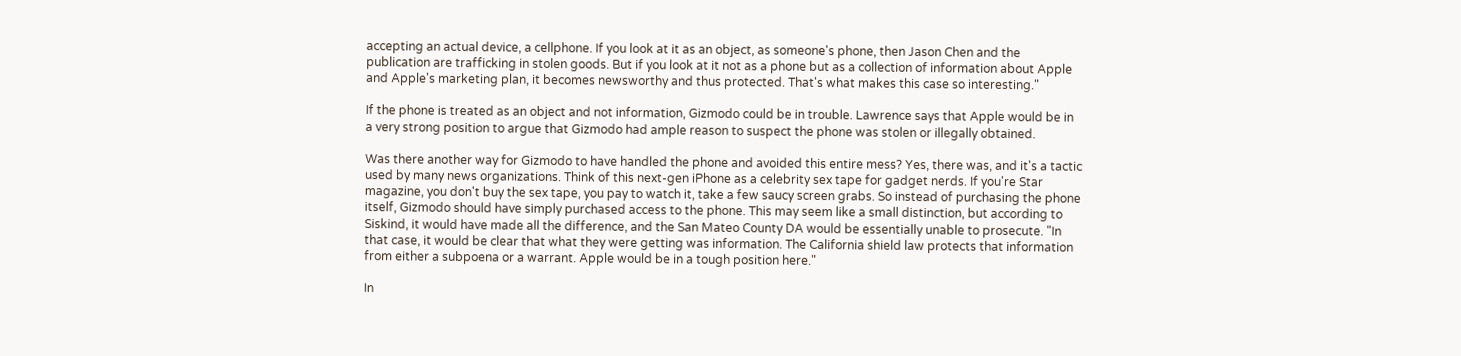accepting an actual device, a cellphone. If you look at it as an object, as someone's phone, then Jason Chen and the publication are trafficking in stolen goods. But if you look at it not as a phone but as a collection of information about Apple and Apple's marketing plan, it becomes newsworthy and thus protected. That's what makes this case so interesting."

If the phone is treated as an object and not information, Gizmodo could be in trouble. Lawrence says that Apple would be in a very strong position to argue that Gizmodo had ample reason to suspect the phone was stolen or illegally obtained.

Was there another way for Gizmodo to have handled the phone and avoided this entire mess? Yes, there was, and it's a tactic used by many news organizations. Think of this next-gen iPhone as a celebrity sex tape for gadget nerds. If you're Star magazine, you don't buy the sex tape, you pay to watch it, take a few saucy screen grabs. So instead of purchasing the phone itself, Gizmodo should have simply purchased access to the phone. This may seem like a small distinction, but according to Siskind, it would have made all the difference, and the San Mateo County DA would be essentially unable to prosecute. "In that case, it would be clear that what they were getting was information. The California shield law protects that information from either a subpoena or a warrant. Apple would be in a tough position here."

In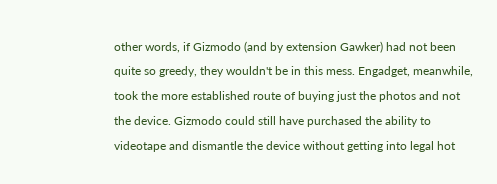other words, if Gizmodo (and by extension Gawker) had not been quite so greedy, they wouldn't be in this mess. Engadget, meanwhile, took the more established route of buying just the photos and not the device. Gizmodo could still have purchased the ability to videotape and dismantle the device without getting into legal hot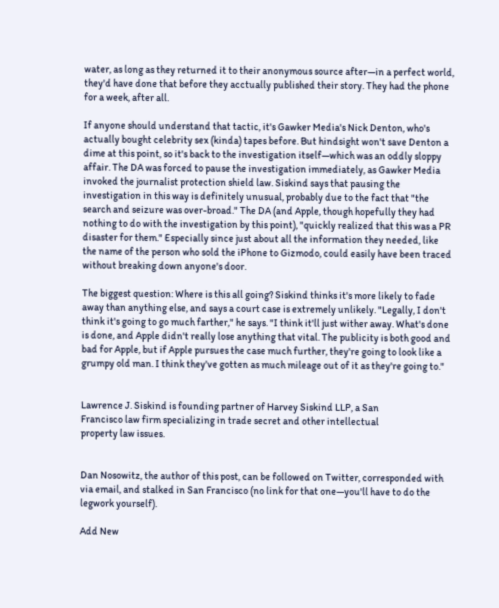water, as long as they returned it to their anonymous source after—in a perfect world, they'd have done that before they acctually published their story. They had the phone for a week, after all.

If anyone should understand that tactic, it's Gawker Media's Nick Denton, who's actually bought celebrity sex (kinda) tapes before. But hindsight won't save Denton a dime at this point, so it's back to the investigation itself—which was an oddly sloppy affair. The DA was forced to pause the investigation immediately, as Gawker Media invoked the journalist protection shield law. Siskind says that pausing the investigation in this way is definitely unusual, probably due to the fact that "the search and seizure was over-broad." The DA (and Apple, though hopefully they had nothing to do with the investigation by this point), "quickly realized that this was a PR disaster for them." Especially since just about all the information they needed, like the name of the person who sold the iPhone to Gizmodo, could easily have been traced without breaking down anyone's door.

The biggest question: Where is this all going? Siskind thinks it's more likely to fade away than anything else, and says a court case is extremely unlikely. "Legally, I don't think it's going to go much farther," he says. "I think it'll just wither away. What's done is done, and Apple didn't really lose anything that vital. The publicity is both good and bad for Apple, but if Apple pursues the case much further, they're going to look like a grumpy old man. I think they've gotten as much mileage out of it as they're going to."


Lawrence J. Siskind is founding partner of Harvey Siskind LLP, a San
Francisco law firm specializing in trade secret and other intellectual
property law issues.


Dan Nosowitz, the author of this post, can be followed on Twitter, corresponded with via email, and stalked in San Francisco (no link for that one—you'll have to do the legwork yourself).

Add New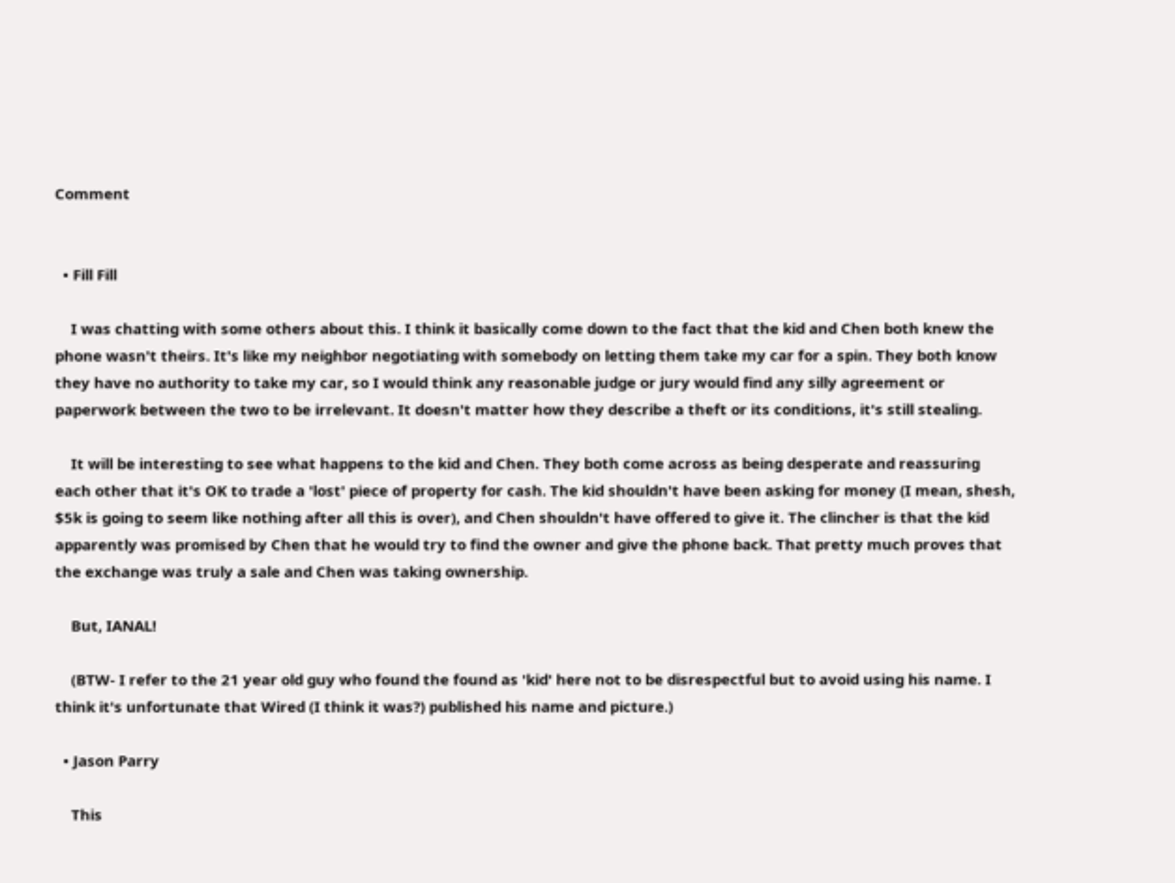Comment


  • Fill Fill

    I was chatting with some others about this. I think it basically come down to the fact that the kid and Chen both knew the phone wasn't theirs. It's like my neighbor negotiating with somebody on letting them take my car for a spin. They both know they have no authority to take my car, so I would think any reasonable judge or jury would find any silly agreement or paperwork between the two to be irrelevant. It doesn't matter how they describe a theft or its conditions, it's still stealing.

    It will be interesting to see what happens to the kid and Chen. They both come across as being desperate and reassuring each other that it's OK to trade a 'lost' piece of property for cash. The kid shouldn't have been asking for money (I mean, shesh, $5k is going to seem like nothing after all this is over), and Chen shouldn't have offered to give it. The clincher is that the kid apparently was promised by Chen that he would try to find the owner and give the phone back. That pretty much proves that the exchange was truly a sale and Chen was taking ownership.

    But, IANAL!

    (BTW- I refer to the 21 year old guy who found the found as 'kid' here not to be disrespectful but to avoid using his name. I think it's unfortunate that Wired (I think it was?) published his name and picture.)

  • Jason Parry

    This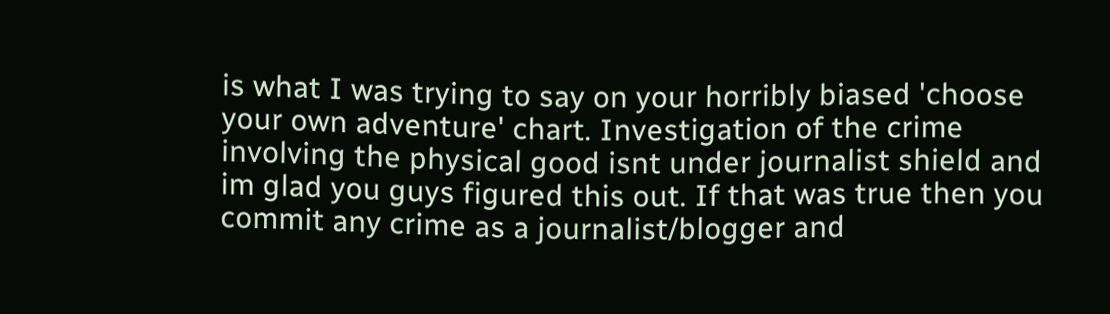is what I was trying to say on your horribly biased 'choose your own adventure' chart. Investigation of the crime involving the physical good isnt under journalist shield and im glad you guys figured this out. If that was true then you commit any crime as a journalist/blogger and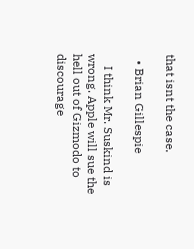that isnt the case.

  • Brian Gillespie

    I think Mr. Suskind is wrong. Apple will sue the hell out of Gizmodo to discourage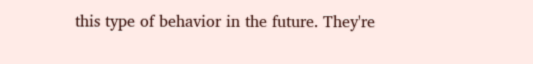this type of behavior in the future. They're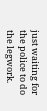just waiting for the police to do the legwork.